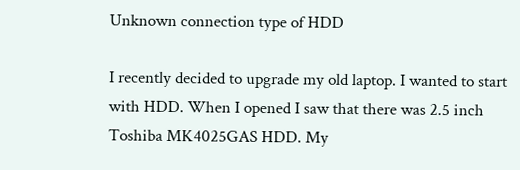Unknown connection type of HDD

I recently decided to upgrade my old laptop. I wanted to start with HDD. When I opened I saw that there was 2.5 inch Toshiba MK4025GAS HDD. My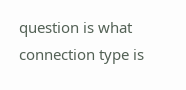question is what connection type is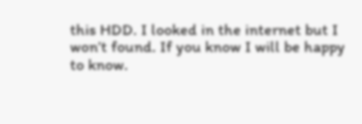this HDD. I looked in the internet but I won’t found. If you know I will be happy to know.